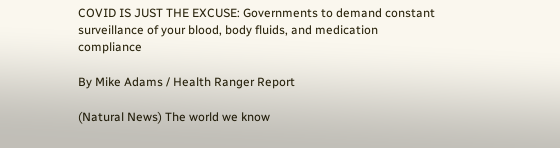COVID IS JUST THE EXCUSE: Governments to demand constant surveillance of your blood, body fluids, and medication compliance

By Mike Adams / Health Ranger Report

(Natural News) The world we know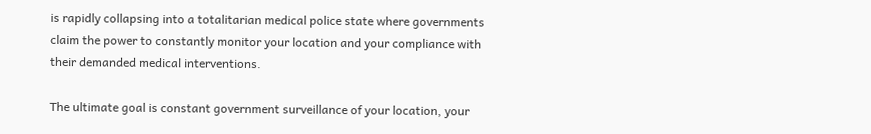is rapidly collapsing into a totalitarian medical police state where governments claim the power to constantly monitor your location and your compliance with their demanded medical interventions.

The ultimate goal is constant government surveillance of your location, your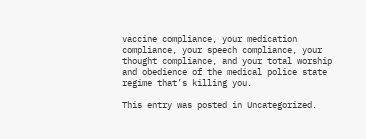vaccine compliance, your medication compliance, your speech compliance, your thought compliance, and your total worship and obedience of the medical police state regime that’s killing you.

This entry was posted in Uncategorized.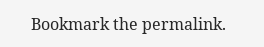Bookmark the permalink.